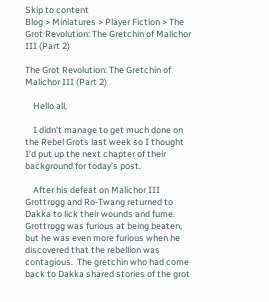Skip to content
Blog > Miniatures > Player Fiction > The Grot Revolution: The Gretchin of Malichor III (Part 2)

The Grot Revolution: The Gretchin of Malichor III (Part 2)

    Hello all,

    I didn’t manage to get much done on the Rebel Grots last week so I thought I’d put up the next chapter of their background for today’s post.

    After his defeat on Malichor III Grottrogg and Ro-Twang returned to Dakka to lick their wounds and fume.  Grottrogg was furious at being beaten, but he was even more furious when he discovered that the rebellion was contagious.  The gretchin who had come back to Dakka shared stories of the grot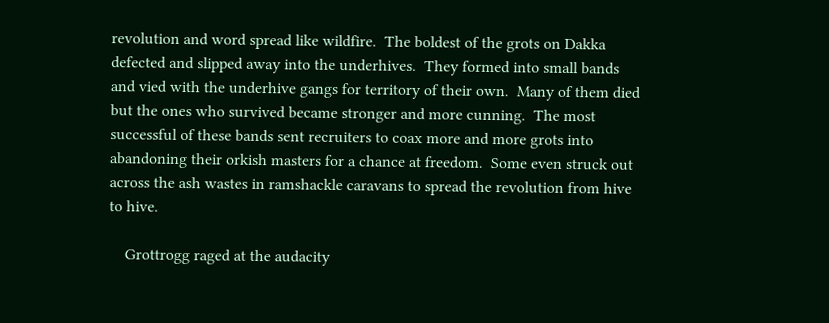revolution and word spread like wildfire.  The boldest of the grots on Dakka defected and slipped away into the underhives.  They formed into small bands and vied with the underhive gangs for territory of their own.  Many of them died but the ones who survived became stronger and more cunning.  The most successful of these bands sent recruiters to coax more and more grots into abandoning their orkish masters for a chance at freedom.  Some even struck out across the ash wastes in ramshackle caravans to spread the revolution from hive to hive.

    Grottrogg raged at the audacity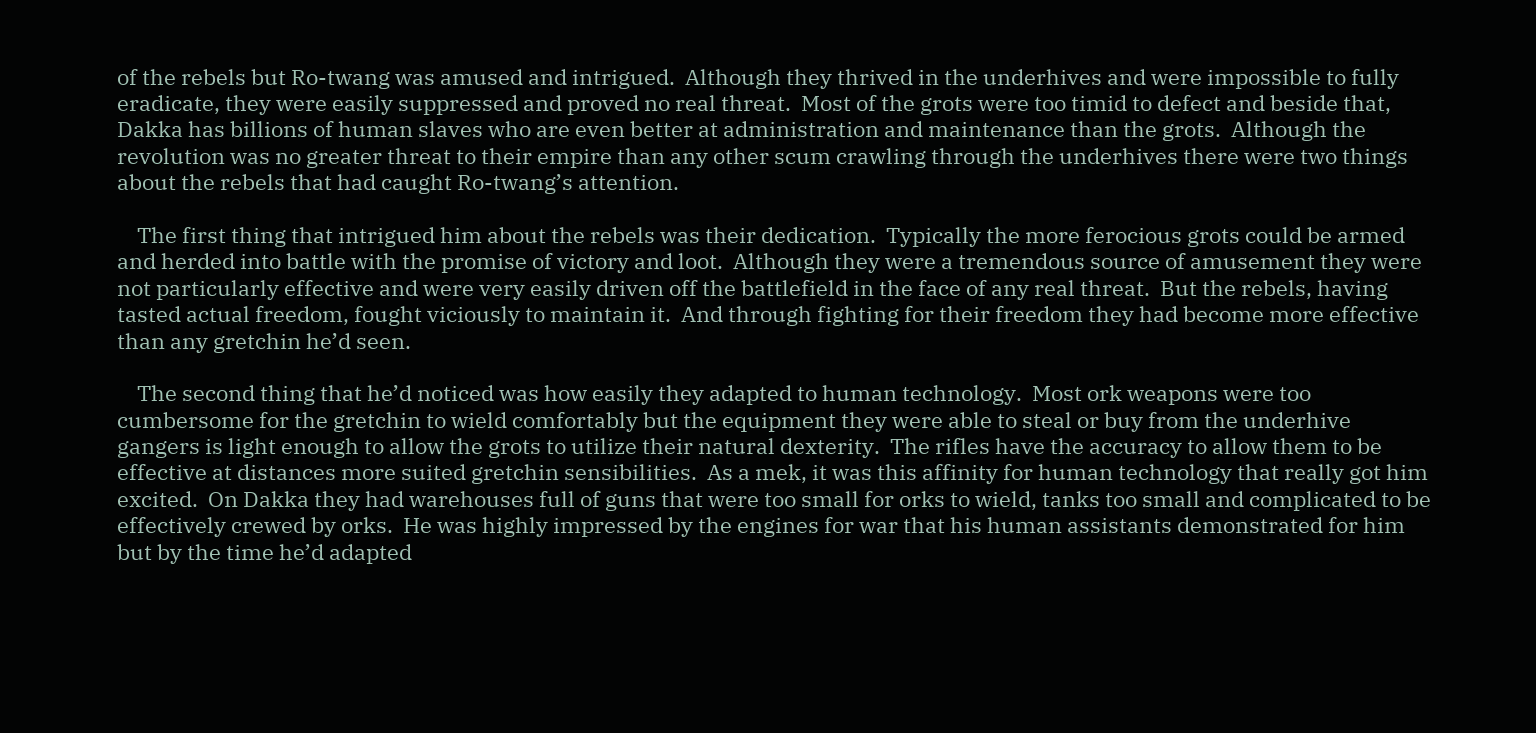of the rebels but Ro-twang was amused and intrigued.  Although they thrived in the underhives and were impossible to fully eradicate, they were easily suppressed and proved no real threat.  Most of the grots were too timid to defect and beside that, Dakka has billions of human slaves who are even better at administration and maintenance than the grots.  Although the revolution was no greater threat to their empire than any other scum crawling through the underhives there were two things about the rebels that had caught Ro-twang’s attention.

    The first thing that intrigued him about the rebels was their dedication.  Typically the more ferocious grots could be armed and herded into battle with the promise of victory and loot.  Although they were a tremendous source of amusement they were not particularly effective and were very easily driven off the battlefield in the face of any real threat.  But the rebels, having tasted actual freedom, fought viciously to maintain it.  And through fighting for their freedom they had become more effective than any gretchin he’d seen.

    The second thing that he’d noticed was how easily they adapted to human technology.  Most ork weapons were too cumbersome for the gretchin to wield comfortably but the equipment they were able to steal or buy from the underhive gangers is light enough to allow the grots to utilize their natural dexterity.  The rifles have the accuracy to allow them to be effective at distances more suited gretchin sensibilities.  As a mek, it was this affinity for human technology that really got him excited.  On Dakka they had warehouses full of guns that were too small for orks to wield, tanks too small and complicated to be effectively crewed by orks.  He was highly impressed by the engines for war that his human assistants demonstrated for him but by the time he’d adapted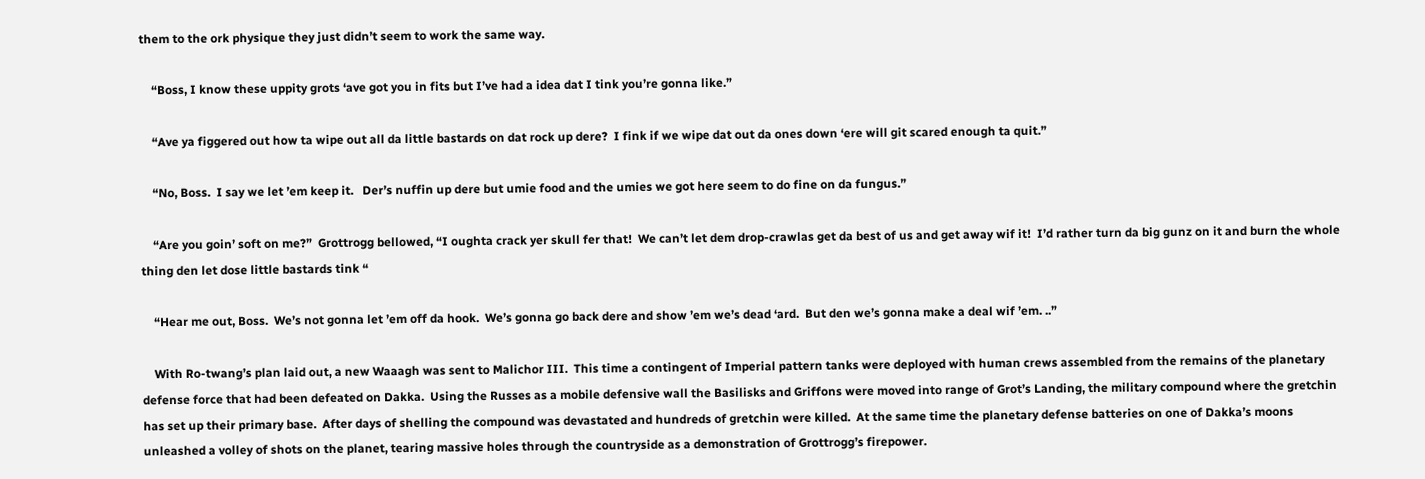them to the ork physique they just didn’t seem to work the same way.

    “Boss, I know these uppity grots ‘ave got you in fits but I’ve had a idea dat I tink you’re gonna like.”

    “Ave ya figgered out how ta wipe out all da little bastards on dat rock up dere?  I fink if we wipe dat out da ones down ‘ere will git scared enough ta quit.”

    “No, Boss.  I say we let ’em keep it.   Der’s nuffin up dere but umie food and the umies we got here seem to do fine on da fungus.”

    “Are you goin’ soft on me?”  Grottrogg bellowed, “I oughta crack yer skull fer that!  We can’t let dem drop-crawlas get da best of us and get away wif it!  I’d rather turn da big gunz on it and burn the whole thing den let dose little bastards tink “

    “Hear me out, Boss.  We’s not gonna let ’em off da hook.  We’s gonna go back dere and show ’em we’s dead ‘ard.  But den we’s gonna make a deal wif ’em. ..”

    With Ro-twang’s plan laid out, a new Waaagh was sent to Malichor III.  This time a contingent of Imperial pattern tanks were deployed with human crews assembled from the remains of the planetary defense force that had been defeated on Dakka.  Using the Russes as a mobile defensive wall the Basilisks and Griffons were moved into range of Grot’s Landing, the military compound where the gretchin has set up their primary base.  After days of shelling the compound was devastated and hundreds of gretchin were killed.  At the same time the planetary defense batteries on one of Dakka’s moons unleashed a volley of shots on the planet, tearing massive holes through the countryside as a demonstration of Grottrogg’s firepower.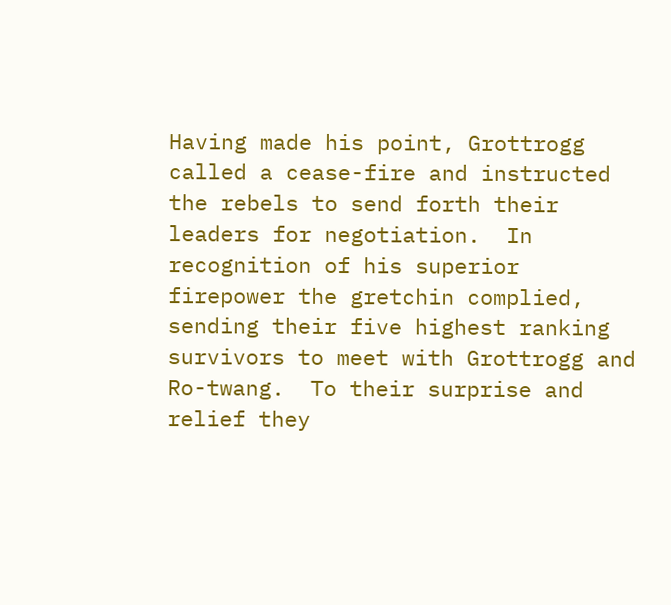Having made his point, Grottrogg called a cease-fire and instructed the rebels to send forth their leaders for negotiation.  In recognition of his superior firepower the gretchin complied, sending their five highest ranking survivors to meet with Grottrogg and Ro-twang.  To their surprise and relief they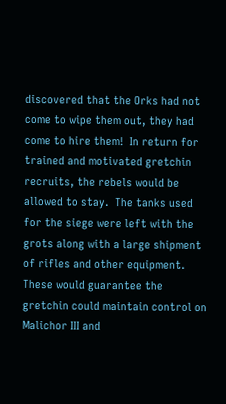discovered that the Orks had not come to wipe them out, they had come to hire them!  In return for trained and motivated gretchin recruits, the rebels would be allowed to stay.  The tanks used for the siege were left with the grots along with a large shipment of rifles and other equipment.  These would guarantee the gretchin could maintain control on Malichor III and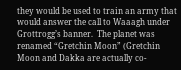they would be used to train an army that would answer the call to Waaagh under Grottrogg’s banner.  The planet was renamed “Gretchin Moon” (Gretchin Moon and Dakka are actually co-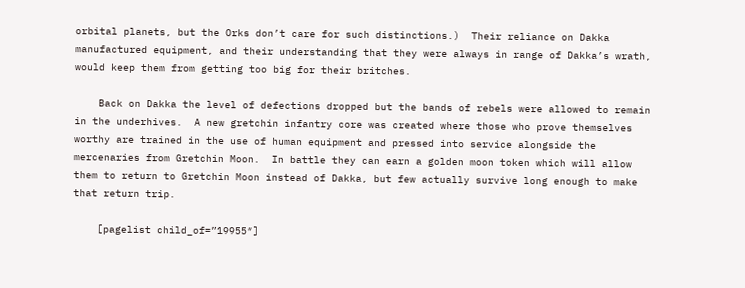orbital planets, but the Orks don’t care for such distinctions.)  Their reliance on Dakka manufactured equipment, and their understanding that they were always in range of Dakka’s wrath, would keep them from getting too big for their britches.

    Back on Dakka the level of defections dropped but the bands of rebels were allowed to remain in the underhives.  A new gretchin infantry core was created where those who prove themselves worthy are trained in the use of human equipment and pressed into service alongside the mercenaries from Gretchin Moon.  In battle they can earn a golden moon token which will allow them to return to Gretchin Moon instead of Dakka, but few actually survive long enough to make that return trip.

    [pagelist child_of=”19955″]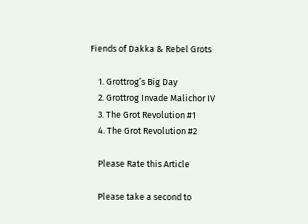Fiends of Dakka & Rebel Grots

    1. Grottrog’s Big Day
    2. Grottrog Invade Malichor IV
    3. The Grot Revolution #1
    4. The Grot Revolution #2

    Please Rate this Article

    Please take a second to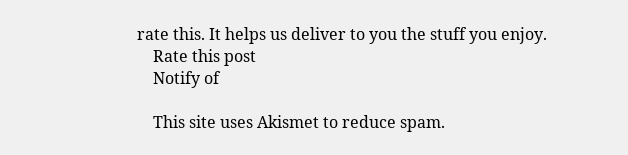rate this. It helps us deliver to you the stuff you enjoy.
    Rate this post
    Notify of

    This site uses Akismet to reduce spam.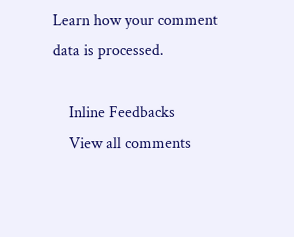Learn how your comment data is processed.

    Inline Feedbacks
    View all comments